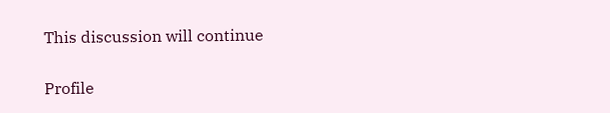This discussion will continue

Profile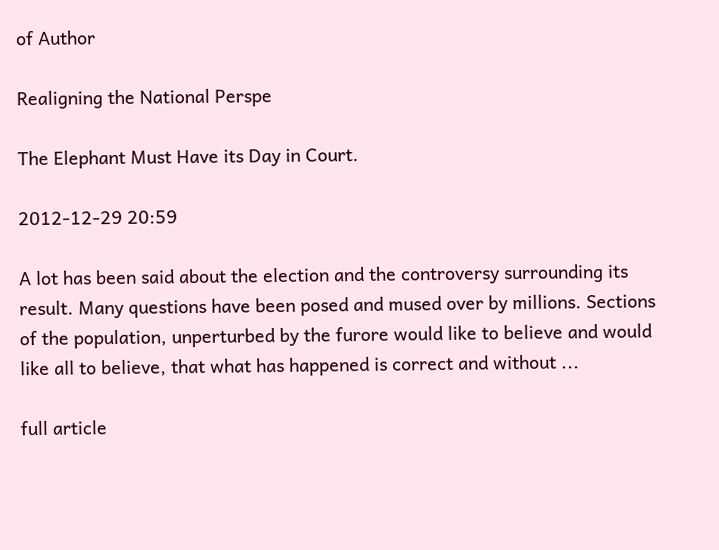of Author

Realigning the National Perspe

The Elephant Must Have its Day in Court.

2012-12-29 20:59

A lot has been said about the election and the controversy surrounding its result. Many questions have been posed and mused over by millions. Sections of the population, unperturbed by the furore would like to believe and would like all to believe, that what has happened is correct and without ...

full article